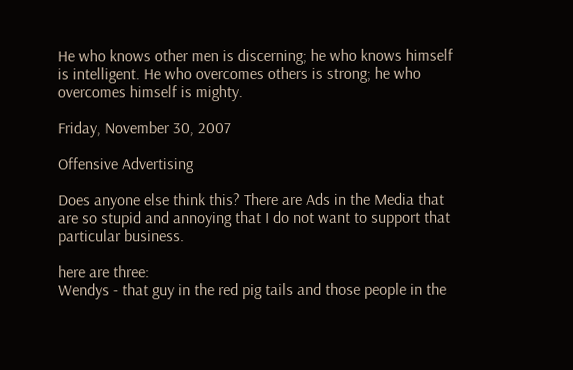He who knows other men is discerning; he who knows himself is intelligent. He who overcomes others is strong; he who overcomes himself is mighty.

Friday, November 30, 2007

Offensive Advertising

Does anyone else think this? There are Ads in the Media that are so stupid and annoying that I do not want to support that particular business.

here are three:
Wendys - that guy in the red pig tails and those people in the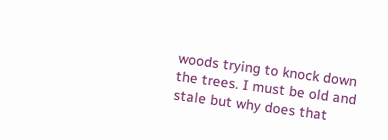woods trying to knock down the trees. I must be old and stale but why does that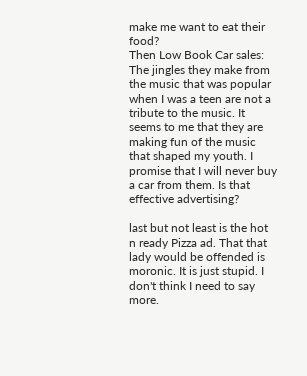make me want to eat their food?
Then Low Book Car sales: The jingles they make from the music that was popular when I was a teen are not a tribute to the music. It seems to me that they are making fun of the music that shaped my youth. I promise that I will never buy a car from them. Is that effective advertising?

last but not least is the hot n ready Pizza ad. That that lady would be offended is moronic. It is just stupid. I don't think I need to say more.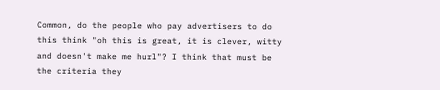Common, do the people who pay advertisers to do this think "oh this is great, it is clever, witty and doesn't make me hurl"? I think that must be the criteria they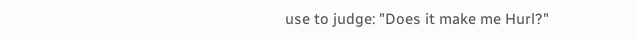use to judge: "Does it make me Hurl?"